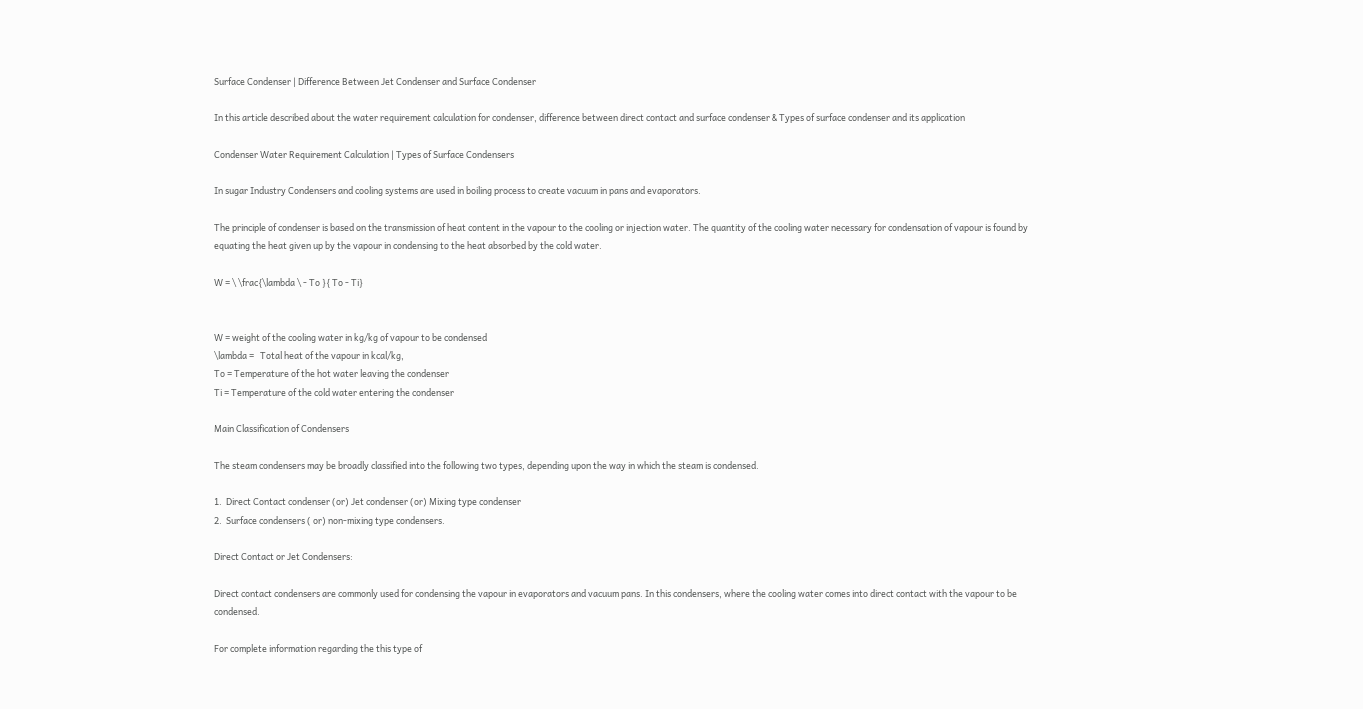Surface Condenser | Difference Between Jet Condenser and Surface Condenser

In this article described about the water requirement calculation for condenser, difference between direct contact and surface condenser & Types of surface condenser and its application

Condenser Water Requirement Calculation | Types of Surface Condensers

In sugar Industry Condensers and cooling systems are used in boiling process to create vacuum in pans and evaporators.

The principle of condenser is based on the transmission of heat content in the vapour to the cooling or injection water. The quantity of the cooling water necessary for condensation of vapour is found by equating the heat given up by the vapour in condensing to the heat absorbed by the cold water.

W = \ \frac{\lambda \ - To }{ To - Ti}


W = weight of the cooling water in kg/kg of vapour to be condensed
\lambda =   Total heat of the vapour in kcal/kg,
To = Temperature of the hot water leaving the condenser
Ti = Temperature of the cold water entering the condenser

Main Classification of Condensers

The steam condensers may be broadly classified into the following two types, depending upon the way in which the steam is condensed.

1.  Direct Contact condenser (or) Jet condenser (or) Mixing type condenser
2.  Surface condensers ( or) non-mixing type condensers.

Direct Contact or Jet Condensers:

Direct contact condensers are commonly used for condensing the vapour in evaporators and vacuum pans. In this condensers, where the cooling water comes into direct contact with the vapour to be condensed.

For complete information regarding the this type of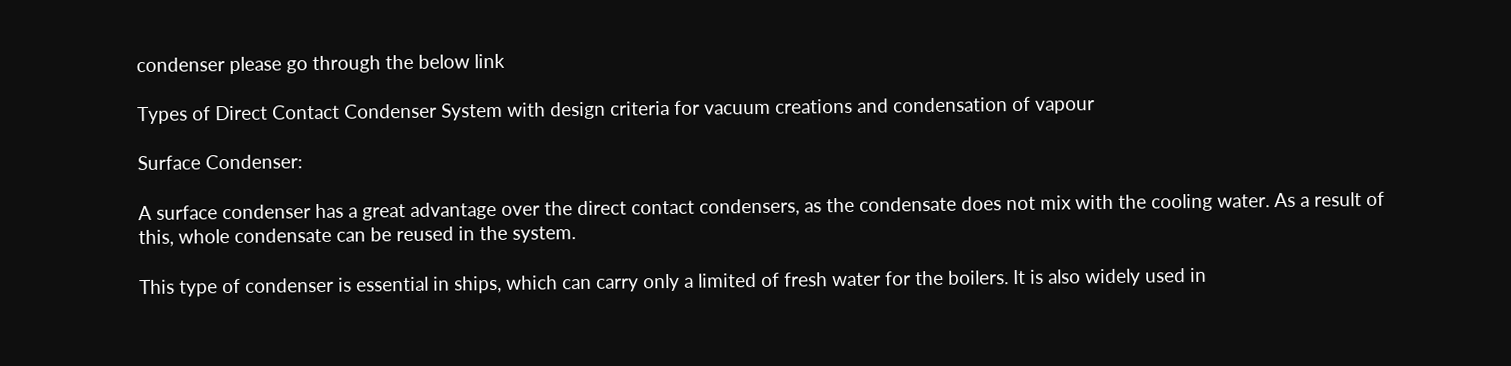condenser please go through the below link

Types of Direct Contact Condenser System with design criteria for vacuum creations and condensation of vapour

Surface Condenser:

A surface condenser has a great advantage over the direct contact condensers, as the condensate does not mix with the cooling water. As a result of this, whole condensate can be reused in the system.

This type of condenser is essential in ships, which can carry only a limited of fresh water for the boilers. It is also widely used in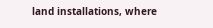land installations, where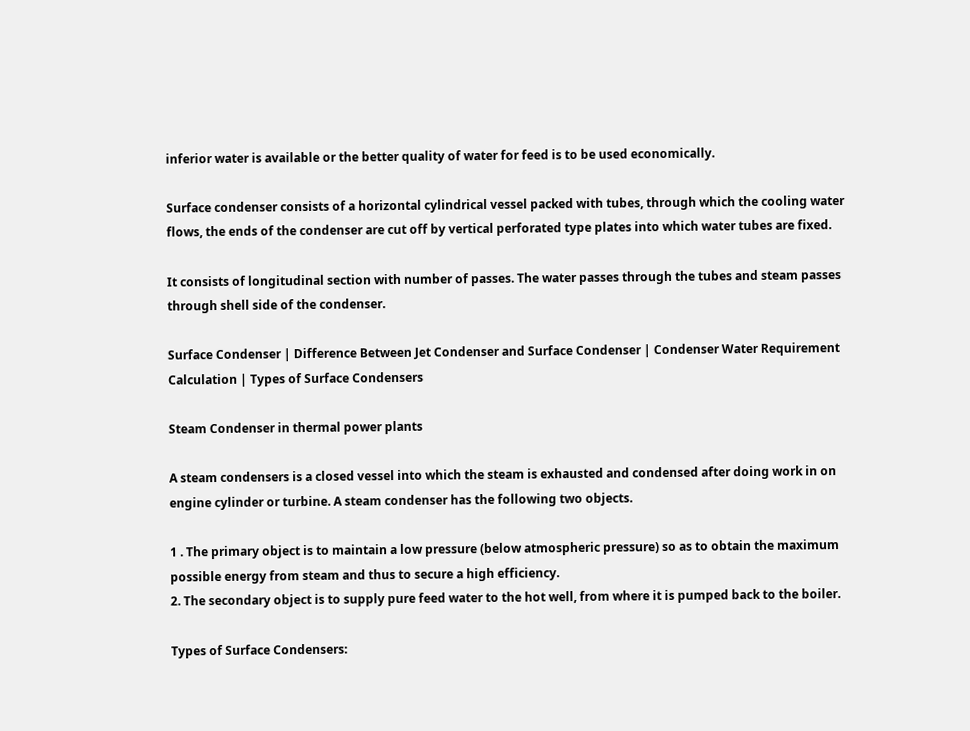inferior water is available or the better quality of water for feed is to be used economically.

Surface condenser consists of a horizontal cylindrical vessel packed with tubes, through which the cooling water flows, the ends of the condenser are cut off by vertical perforated type plates into which water tubes are fixed.

It consists of longitudinal section with number of passes. The water passes through the tubes and steam passes through shell side of the condenser.

Surface Condenser | Difference Between Jet Condenser and Surface Condenser | Condenser Water Requirement Calculation | Types of Surface Condensers

Steam Condenser in thermal power plants

A steam condensers is a closed vessel into which the steam is exhausted and condensed after doing work in on engine cylinder or turbine. A steam condenser has the following two objects.

1 . The primary object is to maintain a low pressure (below atmospheric pressure) so as to obtain the maximum possible energy from steam and thus to secure a high efficiency.
2. The secondary object is to supply pure feed water to the hot well, from where it is pumped back to the boiler.

Types of Surface Condensers: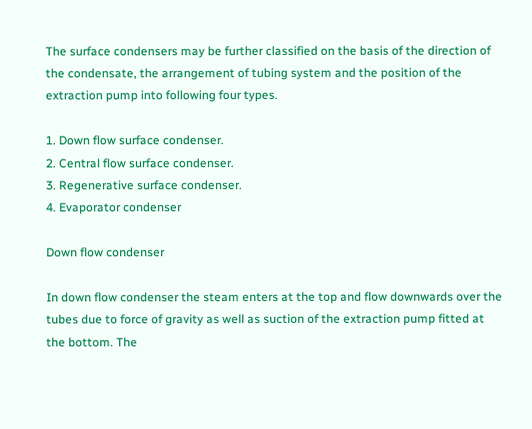The surface condensers may be further classified on the basis of the direction of the condensate, the arrangement of tubing system and the position of the extraction pump into following four types.

1. Down flow surface condenser.
2. Central flow surface condenser.
3. Regenerative surface condenser.
4. Evaporator condenser

Down flow condenser

In down flow condenser the steam enters at the top and flow downwards over the tubes due to force of gravity as well as suction of the extraction pump fitted at the bottom. The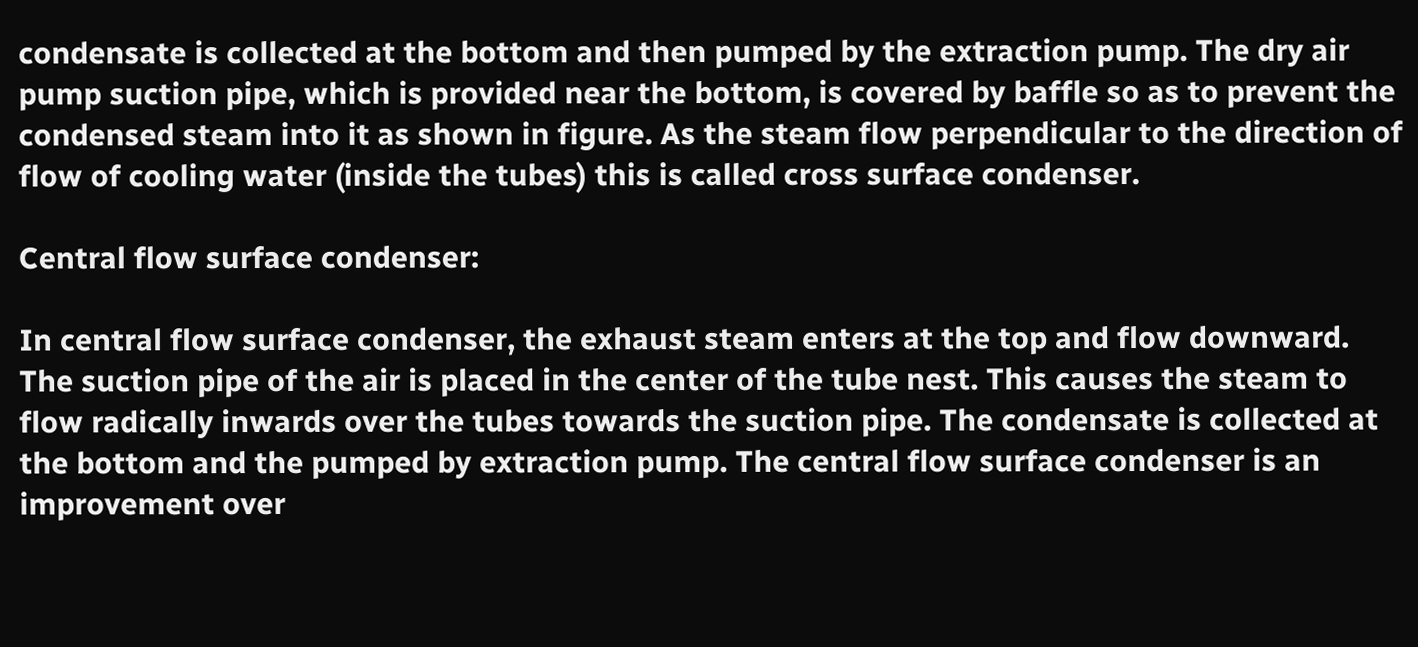condensate is collected at the bottom and then pumped by the extraction pump. The dry air pump suction pipe, which is provided near the bottom, is covered by baffle so as to prevent the condensed steam into it as shown in figure. As the steam flow perpendicular to the direction of flow of cooling water (inside the tubes) this is called cross surface condenser.

Central flow surface condenser:

In central flow surface condenser, the exhaust steam enters at the top and flow downward. The suction pipe of the air is placed in the center of the tube nest. This causes the steam to flow radically inwards over the tubes towards the suction pipe. The condensate is collected at the bottom and the pumped by extraction pump. The central flow surface condenser is an improvement over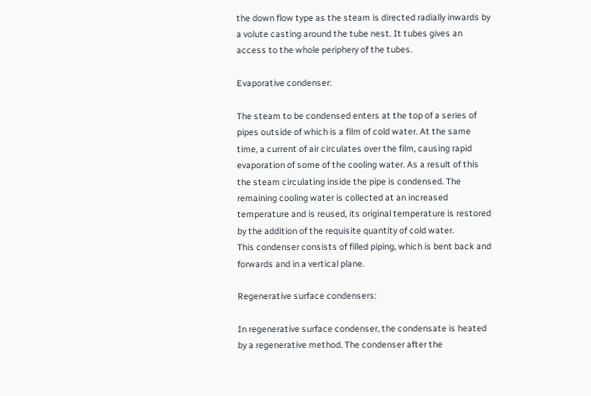the down flow type as the steam is directed radially inwards by a volute casting around the tube nest. It tubes gives an access to the whole periphery of the tubes.

Evaporative condenser:

The steam to be condensed enters at the top of a series of pipes outside of which is a film of cold water. At the same time, a current of air circulates over the film, causing rapid evaporation of some of the cooling water. As a result of this the steam circulating inside the pipe is condensed. The remaining cooling water is collected at an increased temperature and is reused, its original temperature is restored by the addition of the requisite quantity of cold water.
This condenser consists of filled piping, which is bent back and forwards and in a vertical plane.

Regenerative surface condensers:

In regenerative surface condenser, the condensate is heated by a regenerative method. The condenser after the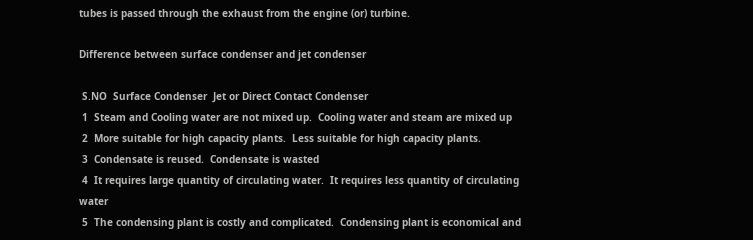tubes is passed through the exhaust from the engine (or) turbine.

Difference between surface condenser and jet condenser

 S.NO  Surface Condenser  Jet or Direct Contact Condenser
 1  Steam and Cooling water are not mixed up.  Cooling water and steam are mixed up
 2  More suitable for high capacity plants.  Less suitable for high capacity plants.
 3  Condensate is reused.  Condensate is wasted
 4  It requires large quantity of circulating water.  It requires less quantity of circulating water
 5  The condensing plant is costly and complicated.  Condensing plant is economical and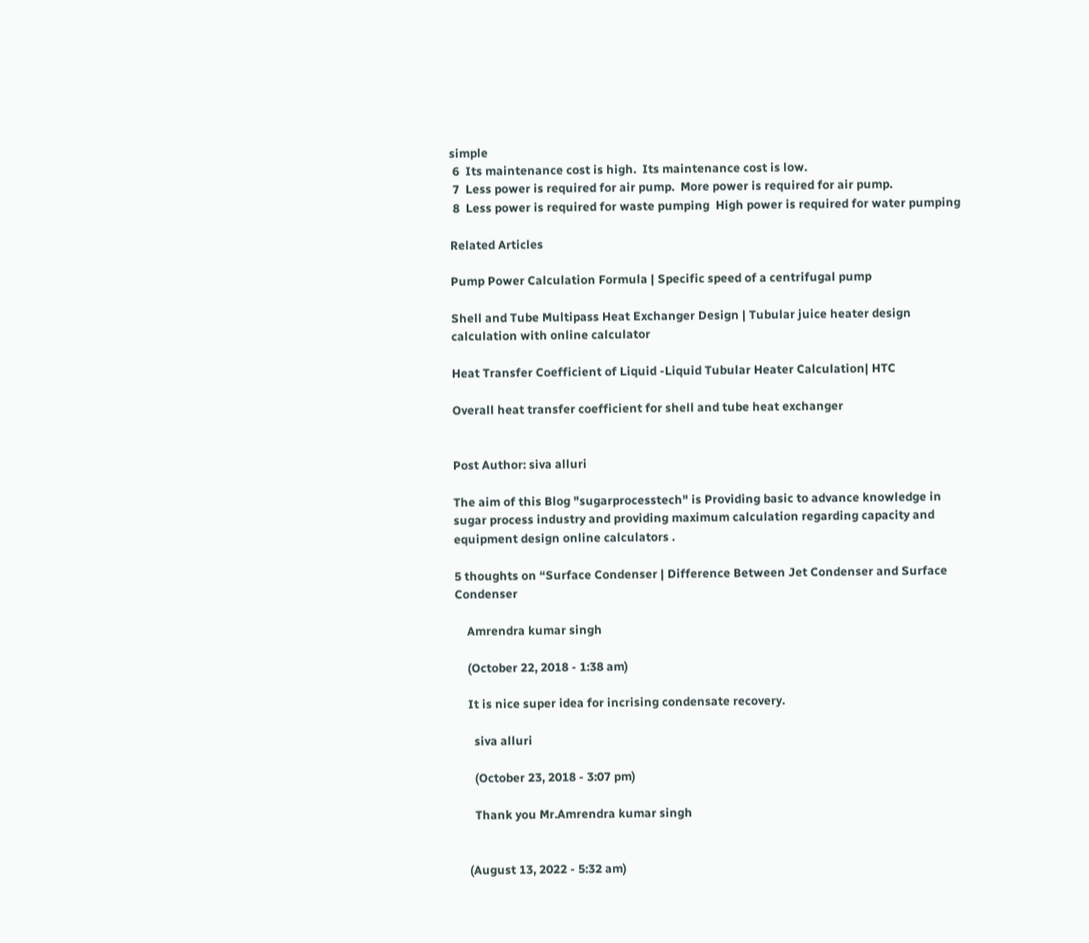simple
 6  Its maintenance cost is high.  Its maintenance cost is low.
 7  Less power is required for air pump.  More power is required for air pump.
 8  Less power is required for waste pumping  High power is required for water pumping

Related Articles

Pump Power Calculation Formula | Specific speed of a centrifugal pump

Shell and Tube Multipass Heat Exchanger Design | Tubular juice heater design calculation with online calculator

Heat Transfer Coefficient of Liquid -Liquid Tubular Heater Calculation| HTC

Overall heat transfer coefficient for shell and tube heat exchanger


Post Author: siva alluri

The aim of this Blog "sugarprocesstech" is Providing basic to advance knowledge in sugar process industry and providing maximum calculation regarding capacity and equipment design online calculators .

5 thoughts on “Surface Condenser | Difference Between Jet Condenser and Surface Condenser

    Amrendra kumar singh

    (October 22, 2018 - 1:38 am)

    It is nice super idea for incrising condensate recovery.

      siva alluri

      (October 23, 2018 - 3:07 pm)

      Thank you Mr.Amrendra kumar singh


    (August 13, 2022 - 5:32 am)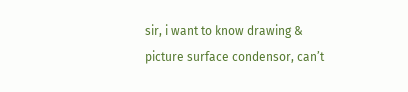sir, i want to know drawing & picture surface condensor, can’t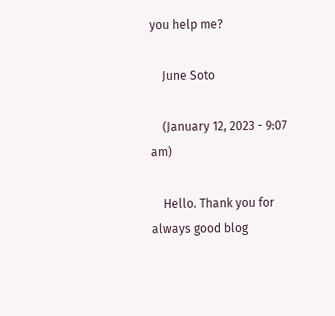you help me?

    June Soto

    (January 12, 2023 - 9:07 am)

    Hello. Thank you for always good blog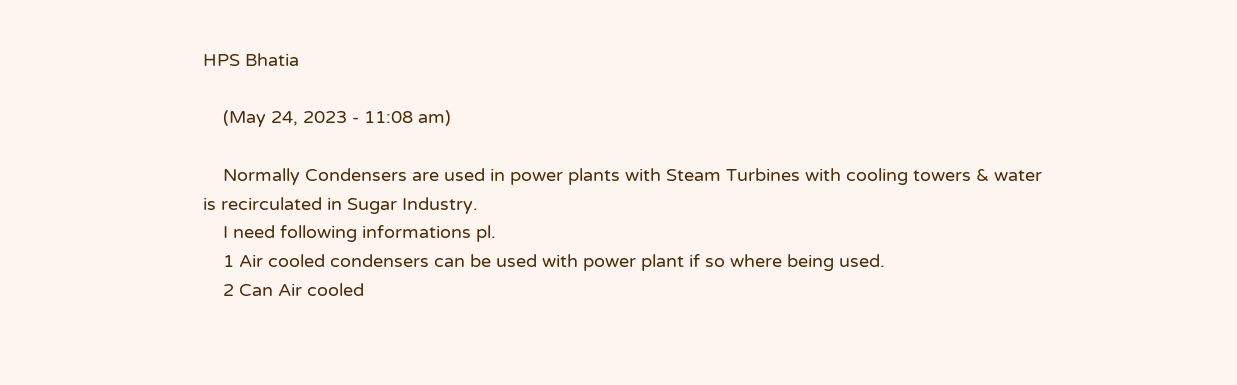HPS Bhatia

    (May 24, 2023 - 11:08 am)

    Normally Condensers are used in power plants with Steam Turbines with cooling towers & water is recirculated in Sugar Industry.
    I need following informations pl.
    1 Air cooled condensers can be used with power plant if so where being used.
    2 Can Air cooled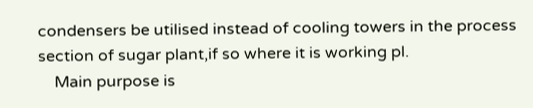condensers be utilised instead of cooling towers in the process section of sugar plant,if so where it is working pl.
    Main purpose is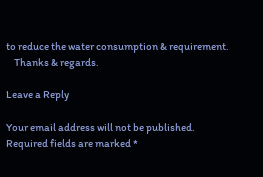to reduce the water consumption & requirement.
    Thanks & regards.

Leave a Reply

Your email address will not be published. Required fields are marked *